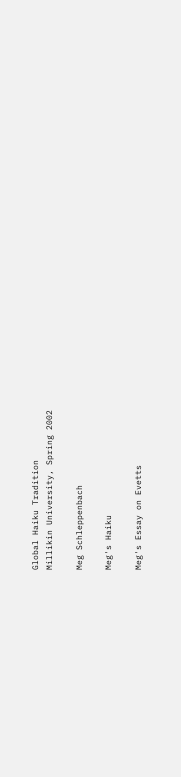Global Haiku Tradition
Millikin University, Spring 2002

Meg Schleppenbach

Meg's Haiku

Meg's Essay on Evetts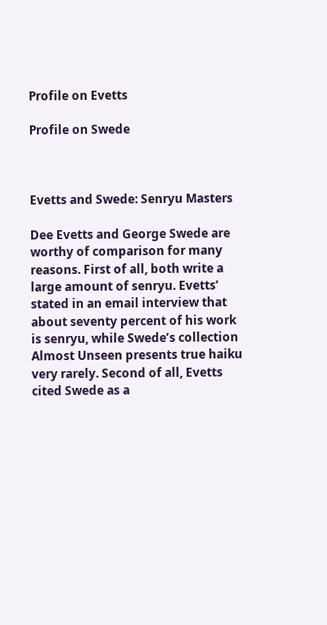Profile on Evetts

Profile on Swede



Evetts and Swede: Senryu Masters

Dee Evetts and George Swede are worthy of comparison for many reasons. First of all, both write a large amount of senryu. Evetts’ stated in an email interview that about seventy percent of his work is senryu, while Swede’s collection Almost Unseen presents true haiku very rarely. Second of all, Evetts cited Swede as a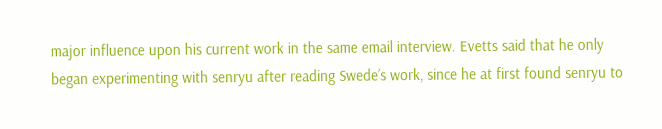major influence upon his current work in the same email interview. Evetts said that he only began experimenting with senryu after reading Swede’s work, since he at first found senryu to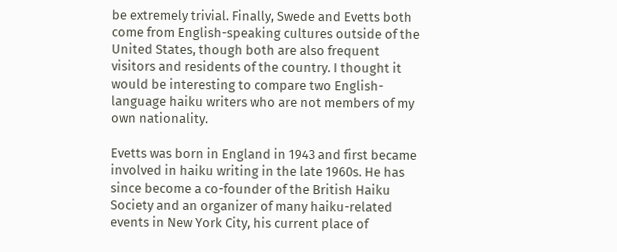be extremely trivial. Finally, Swede and Evetts both come from English-speaking cultures outside of the United States, though both are also frequent visitors and residents of the country. I thought it would be interesting to compare two English-language haiku writers who are not members of my own nationality.

Evetts was born in England in 1943 and first became involved in haiku writing in the late 1960s. He has since become a co-founder of the British Haiku Society and an organizer of many haiku-related events in New York City, his current place of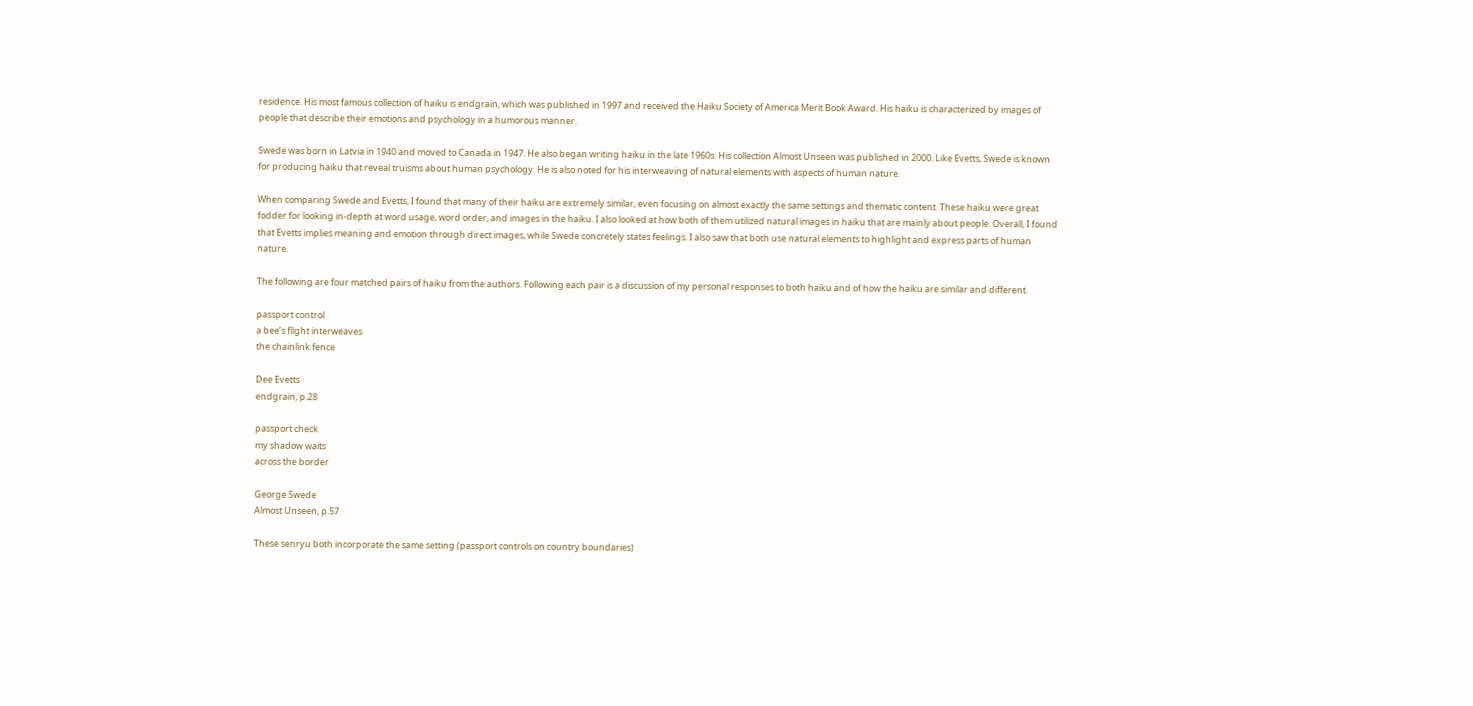residence. His most famous collection of haiku is endgrain, which was published in 1997 and received the Haiku Society of America Merit Book Award. His haiku is characterized by images of people that describe their emotions and psychology in a humorous manner.

Swede was born in Latvia in 1940 and moved to Canada in 1947. He also began writing haiku in the late 1960s. His collection Almost Unseen was published in 2000. Like Evetts, Swede is known for producing haiku that reveal truisms about human psychology. He is also noted for his interweaving of natural elements with aspects of human nature.

When comparing Swede and Evetts, I found that many of their haiku are extremely similar, even focusing on almost exactly the same settings and thematic content. These haiku were great fodder for looking in-depth at word usage, word order, and images in the haiku. I also looked at how both of them utilized natural images in haiku that are mainly about people. Overall, I found that Evetts implies meaning and emotion through direct images, while Swede concretely states feelings. I also saw that both use natural elements to highlight and express parts of human nature.

The following are four matched pairs of haiku from the authors. Following each pair is a discussion of my personal responses to both haiku and of how the haiku are similar and different.

passport control
a bee’s flight interweaves
the chainlink fence

Dee Evetts
endgrain, p.28

passport check
my shadow waits
across the border

George Swede
Almost Unseen, p.57

These senryu both incorporate the same setting (passport controls on country boundaries)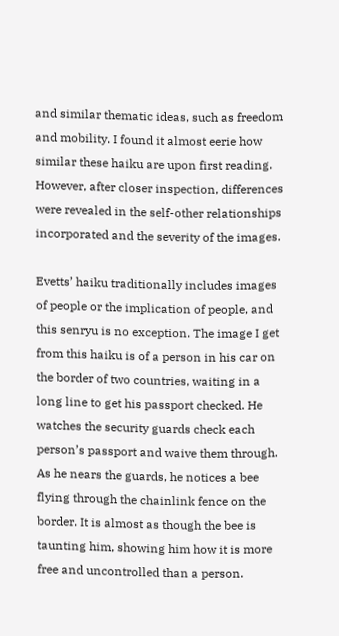and similar thematic ideas, such as freedom and mobility. I found it almost eerie how similar these haiku are upon first reading. However, after closer inspection, differences were revealed in the self-other relationships incorporated and the severity of the images.

Evetts’ haiku traditionally includes images of people or the implication of people, and this senryu is no exception. The image I get from this haiku is of a person in his car on the border of two countries, waiting in a long line to get his passport checked. He watches the security guards check each person’s passport and waive them through. As he nears the guards, he notices a bee flying through the chainlink fence on the border. It is almost as though the bee is taunting him, showing him how it is more free and uncontrolled than a person.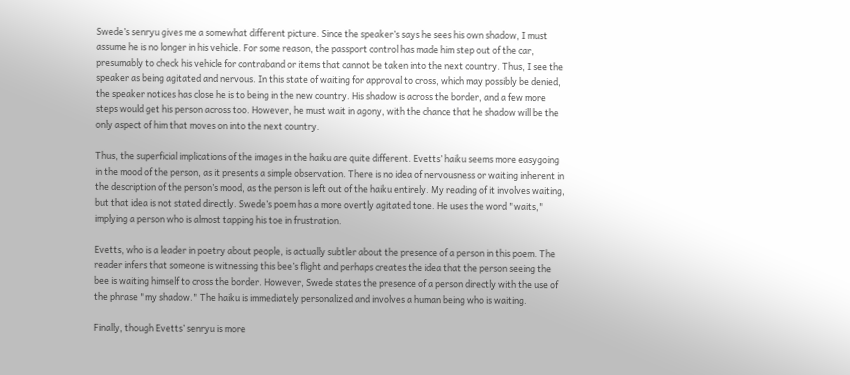Swede’s senryu gives me a somewhat different picture. Since the speaker’s says he sees his own shadow, I must assume he is no longer in his vehicle. For some reason, the passport control has made him step out of the car, presumably to check his vehicle for contraband or items that cannot be taken into the next country. Thus, I see the speaker as being agitated and nervous. In this state of waiting for approval to cross, which may possibly be denied, the speaker notices has close he is to being in the new country. His shadow is across the border, and a few more steps would get his person across too. However, he must wait in agony, with the chance that he shadow will be the only aspect of him that moves on into the next country.

Thus, the superficial implications of the images in the haiku are quite different. Evetts’ haiku seems more easygoing in the mood of the person, as it presents a simple observation. There is no idea of nervousness or waiting inherent in the description of the person’s mood, as the person is left out of the haiku entirely. My reading of it involves waiting, but that idea is not stated directly. Swede’s poem has a more overtly agitated tone. He uses the word "waits," implying a person who is almost tapping his toe in frustration.

Evetts, who is a leader in poetry about people, is actually subtler about the presence of a person in this poem. The reader infers that someone is witnessing this bee’s flight and perhaps creates the idea that the person seeing the bee is waiting himself to cross the border. However, Swede states the presence of a person directly with the use of the phrase "my shadow." The haiku is immediately personalized and involves a human being who is waiting.

Finally, though Evetts’ senryu is more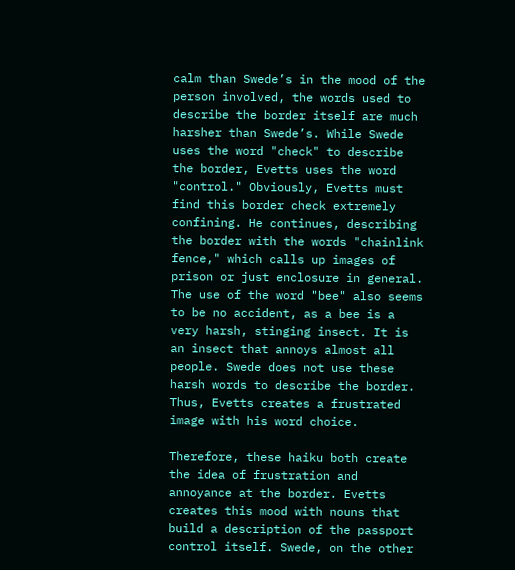calm than Swede’s in the mood of the person involved, the words used to describe the border itself are much harsher than Swede’s. While Swede uses the word "check" to describe the border, Evetts uses the word "control." Obviously, Evetts must find this border check extremely confining. He continues, describing the border with the words "chainlink fence," which calls up images of prison or just enclosure in general. The use of the word "bee" also seems to be no accident, as a bee is a very harsh, stinging insect. It is an insect that annoys almost all people. Swede does not use these harsh words to describe the border. Thus, Evetts creates a frustrated image with his word choice.

Therefore, these haiku both create the idea of frustration and annoyance at the border. Evetts creates this mood with nouns that build a description of the passport control itself. Swede, on the other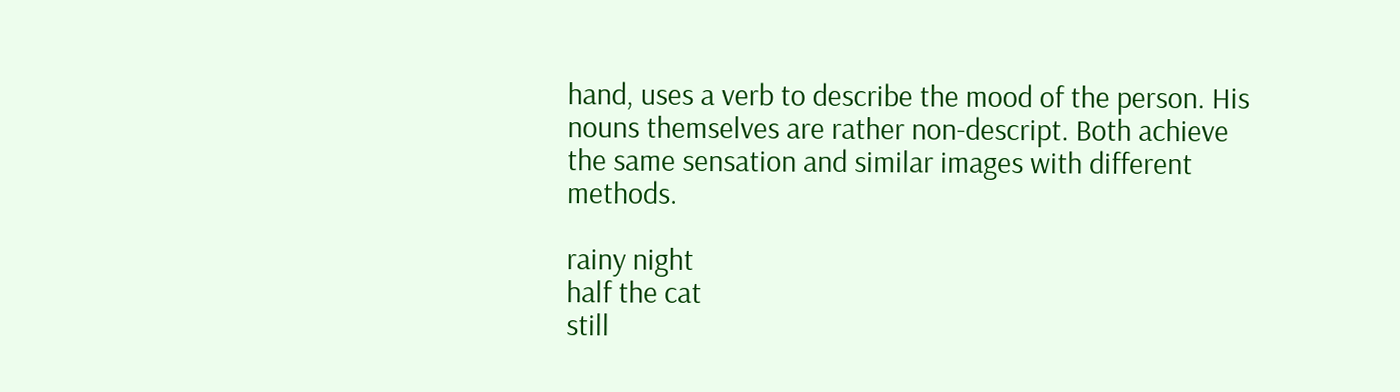hand, uses a verb to describe the mood of the person. His nouns themselves are rather non-descript. Both achieve the same sensation and similar images with different methods.

rainy night
half the cat
still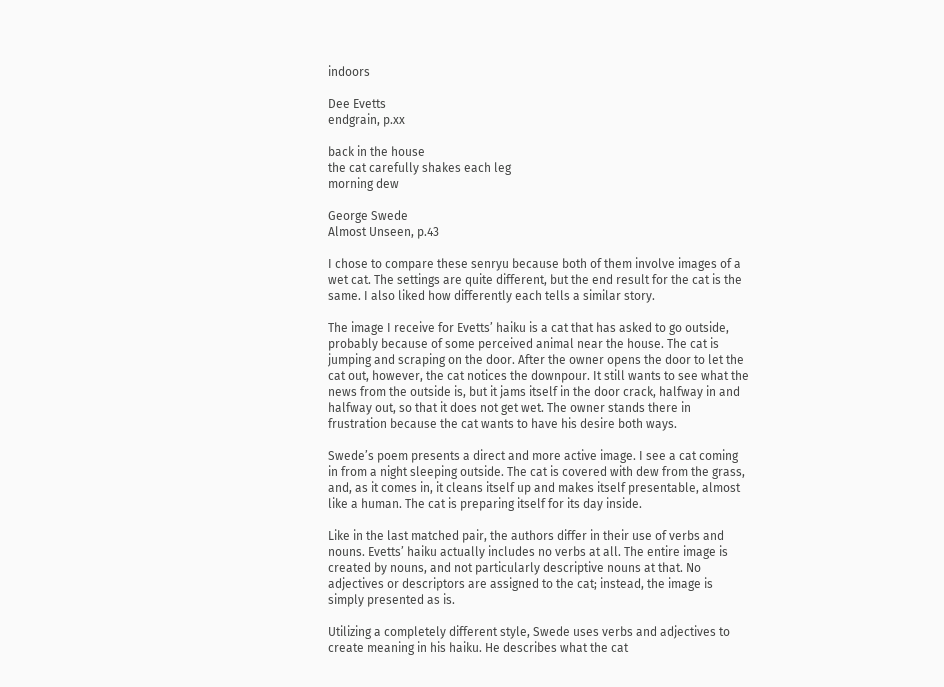indoors

Dee Evetts
endgrain, p.xx

back in the house
the cat carefully shakes each leg
morning dew

George Swede
Almost Unseen, p.43

I chose to compare these senryu because both of them involve images of a wet cat. The settings are quite different, but the end result for the cat is the same. I also liked how differently each tells a similar story.

The image I receive for Evetts’ haiku is a cat that has asked to go outside, probably because of some perceived animal near the house. The cat is jumping and scraping on the door. After the owner opens the door to let the cat out, however, the cat notices the downpour. It still wants to see what the news from the outside is, but it jams itself in the door crack, halfway in and halfway out, so that it does not get wet. The owner stands there in frustration because the cat wants to have his desire both ways.

Swede’s poem presents a direct and more active image. I see a cat coming in from a night sleeping outside. The cat is covered with dew from the grass, and, as it comes in, it cleans itself up and makes itself presentable, almost like a human. The cat is preparing itself for its day inside.

Like in the last matched pair, the authors differ in their use of verbs and nouns. Evetts’ haiku actually includes no verbs at all. The entire image is created by nouns, and not particularly descriptive nouns at that. No adjectives or descriptors are assigned to the cat; instead, the image is simply presented as is.

Utilizing a completely different style, Swede uses verbs and adjectives to create meaning in his haiku. He describes what the cat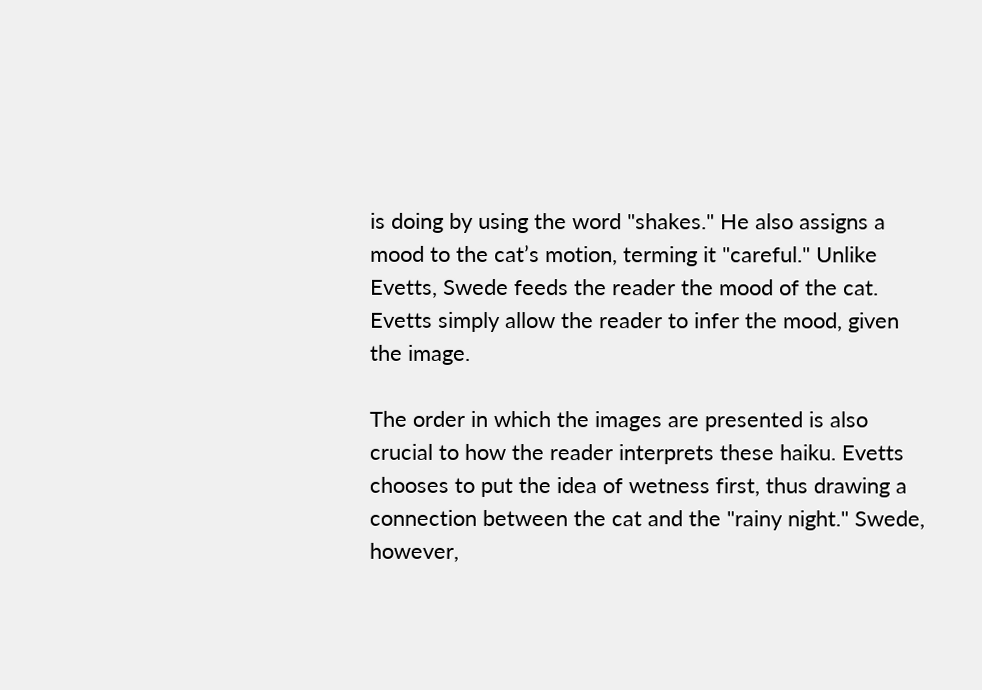is doing by using the word "shakes." He also assigns a mood to the cat’s motion, terming it "careful." Unlike Evetts, Swede feeds the reader the mood of the cat. Evetts simply allow the reader to infer the mood, given the image.

The order in which the images are presented is also crucial to how the reader interprets these haiku. Evetts chooses to put the idea of wetness first, thus drawing a connection between the cat and the "rainy night." Swede, however,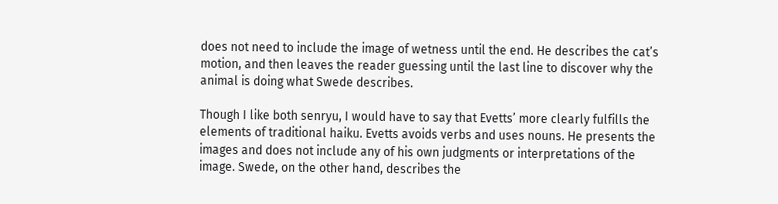does not need to include the image of wetness until the end. He describes the cat’s motion, and then leaves the reader guessing until the last line to discover why the animal is doing what Swede describes.

Though I like both senryu, I would have to say that Evetts’ more clearly fulfills the elements of traditional haiku. Evetts avoids verbs and uses nouns. He presents the images and does not include any of his own judgments or interpretations of the image. Swede, on the other hand, describes the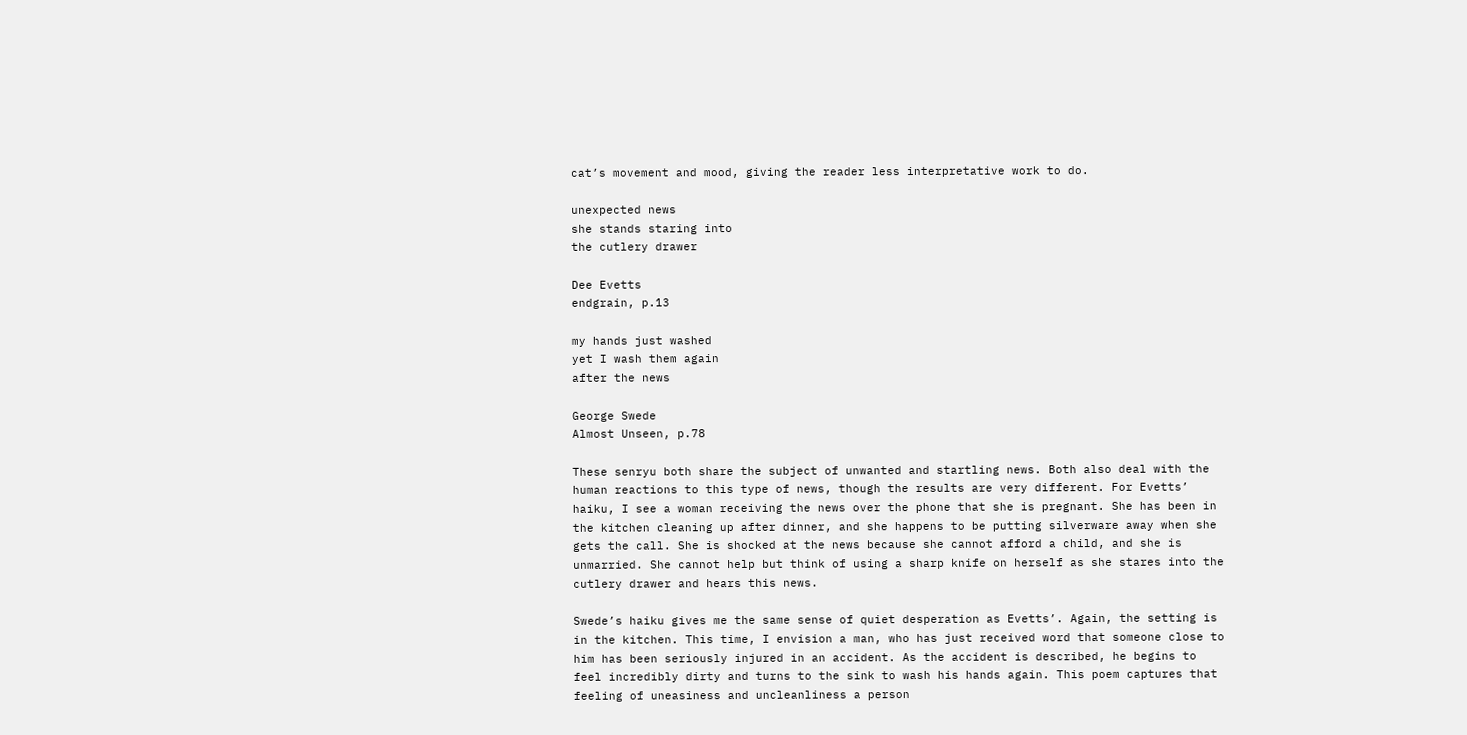cat’s movement and mood, giving the reader less interpretative work to do.

unexpected news
she stands staring into
the cutlery drawer

Dee Evetts
endgrain, p.13

my hands just washed
yet I wash them again
after the news

George Swede
Almost Unseen, p.78

These senryu both share the subject of unwanted and startling news. Both also deal with the human reactions to this type of news, though the results are very different. For Evetts’ haiku, I see a woman receiving the news over the phone that she is pregnant. She has been in the kitchen cleaning up after dinner, and she happens to be putting silverware away when she gets the call. She is shocked at the news because she cannot afford a child, and she is unmarried. She cannot help but think of using a sharp knife on herself as she stares into the cutlery drawer and hears this news.

Swede’s haiku gives me the same sense of quiet desperation as Evetts’. Again, the setting is in the kitchen. This time, I envision a man, who has just received word that someone close to him has been seriously injured in an accident. As the accident is described, he begins to feel incredibly dirty and turns to the sink to wash his hands again. This poem captures that feeling of uneasiness and uncleanliness a person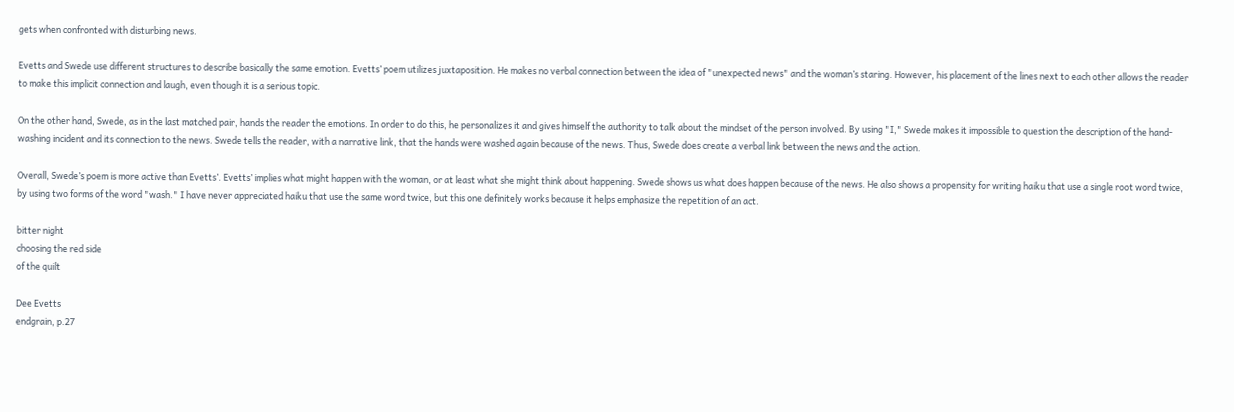gets when confronted with disturbing news.

Evetts and Swede use different structures to describe basically the same emotion. Evetts’ poem utilizes juxtaposition. He makes no verbal connection between the idea of "unexpected news" and the woman’s staring. However, his placement of the lines next to each other allows the reader to make this implicit connection and laugh, even though it is a serious topic.

On the other hand, Swede, as in the last matched pair, hands the reader the emotions. In order to do this, he personalizes it and gives himself the authority to talk about the mindset of the person involved. By using "I," Swede makes it impossible to question the description of the hand-washing incident and its connection to the news. Swede tells the reader, with a narrative link, that the hands were washed again because of the news. Thus, Swede does create a verbal link between the news and the action.

Overall, Swede’s poem is more active than Evetts’. Evetts’ implies what might happen with the woman, or at least what she might think about happening. Swede shows us what does happen because of the news. He also shows a propensity for writing haiku that use a single root word twice, by using two forms of the word "wash." I have never appreciated haiku that use the same word twice, but this one definitely works because it helps emphasize the repetition of an act.

bitter night
choosing the red side
of the quilt

Dee Evetts
endgrain, p.27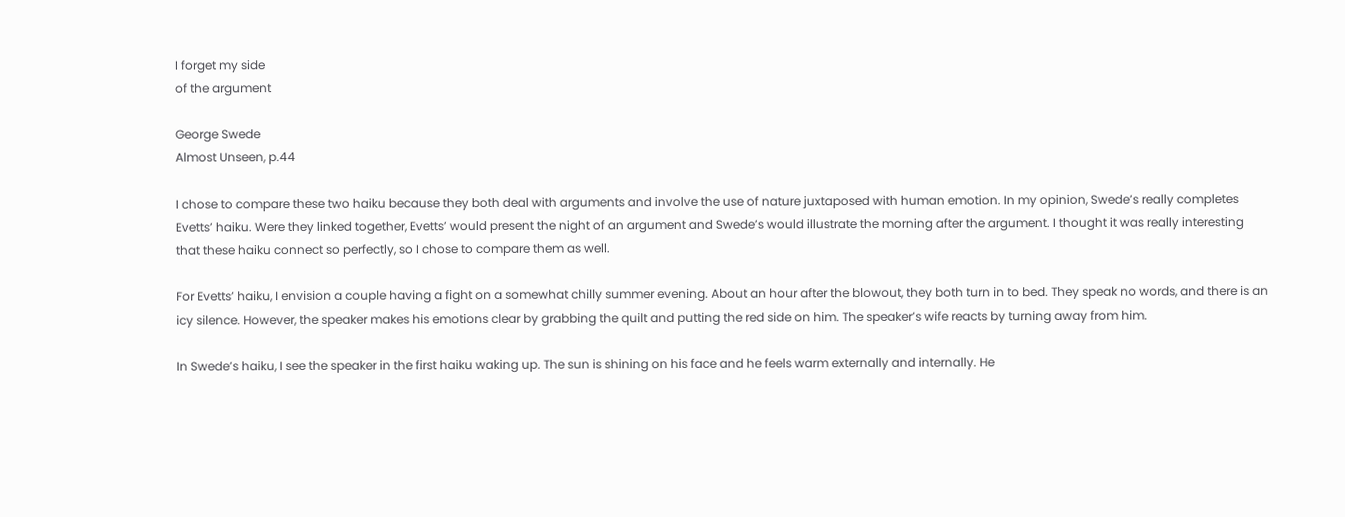I forget my side
of the argument

George Swede
Almost Unseen, p.44

I chose to compare these two haiku because they both deal with arguments and involve the use of nature juxtaposed with human emotion. In my opinion, Swede’s really completes Evetts’ haiku. Were they linked together, Evetts’ would present the night of an argument and Swede’s would illustrate the morning after the argument. I thought it was really interesting that these haiku connect so perfectly, so I chose to compare them as well.

For Evetts’ haiku, I envision a couple having a fight on a somewhat chilly summer evening. About an hour after the blowout, they both turn in to bed. They speak no words, and there is an icy silence. However, the speaker makes his emotions clear by grabbing the quilt and putting the red side on him. The speaker’s wife reacts by turning away from him.

In Swede’s haiku, I see the speaker in the first haiku waking up. The sun is shining on his face and he feels warm externally and internally. He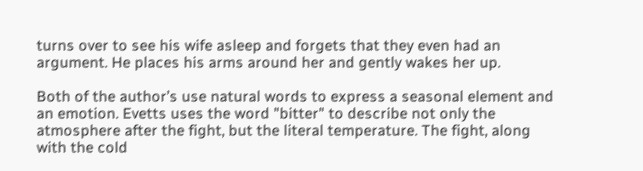turns over to see his wife asleep and forgets that they even had an argument. He places his arms around her and gently wakes her up.

Both of the author’s use natural words to express a seasonal element and an emotion. Evetts uses the word "bitter" to describe not only the atmosphere after the fight, but the literal temperature. The fight, along with the cold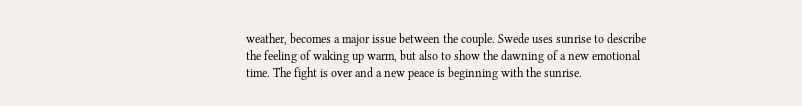weather, becomes a major issue between the couple. Swede uses sunrise to describe the feeling of waking up warm, but also to show the dawning of a new emotional time. The fight is over and a new peace is beginning with the sunrise.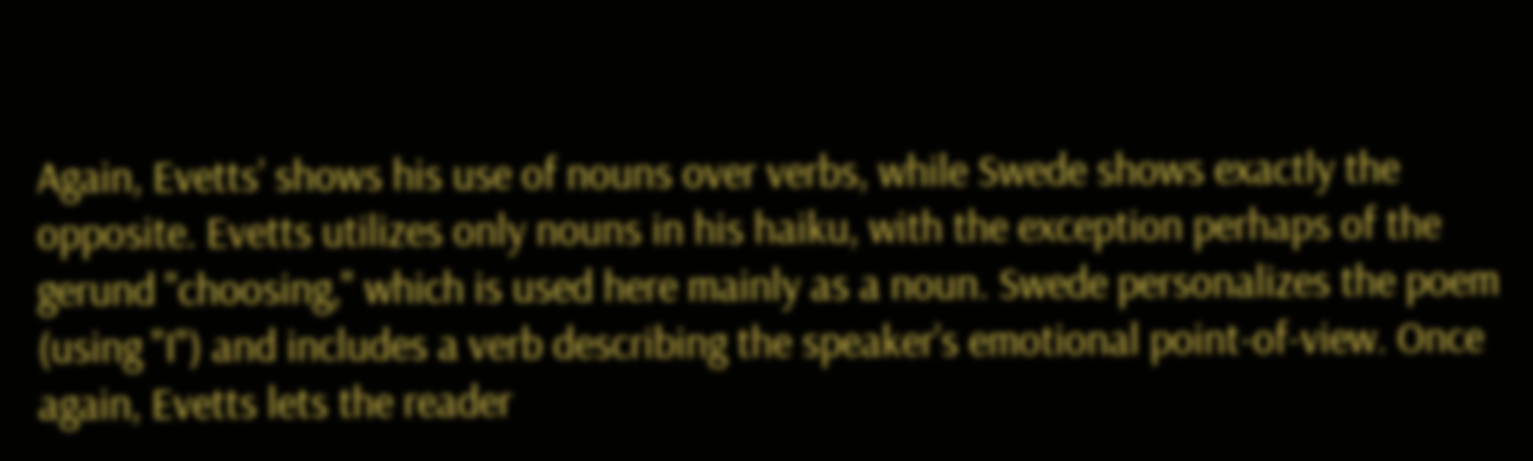Again, Evetts’ shows his use of nouns over verbs, while Swede shows exactly the opposite. Evetts utilizes only nouns in his haiku, with the exception perhaps of the gerund "choosing," which is used here mainly as a noun. Swede personalizes the poem (using "I") and includes a verb describing the speaker’s emotional point-of-view. Once again, Evetts lets the reader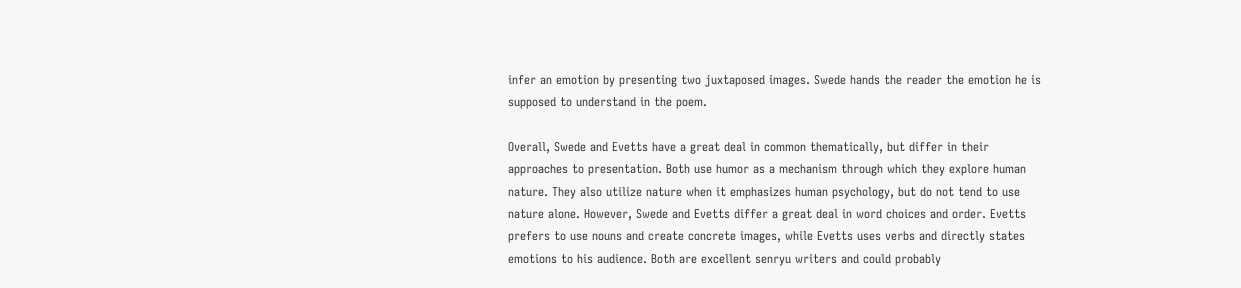infer an emotion by presenting two juxtaposed images. Swede hands the reader the emotion he is supposed to understand in the poem.

Overall, Swede and Evetts have a great deal in common thematically, but differ in their approaches to presentation. Both use humor as a mechanism through which they explore human nature. They also utilize nature when it emphasizes human psychology, but do not tend to use nature alone. However, Swede and Evetts differ a great deal in word choices and order. Evetts prefers to use nouns and create concrete images, while Evetts uses verbs and directly states emotions to his audience. Both are excellent senryu writers and could probably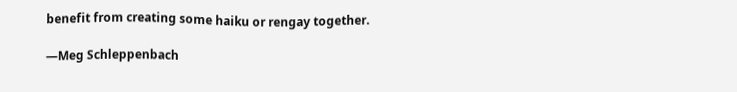benefit from creating some haiku or rengay together.

—Meg Schleppenbach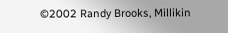©2002 Randy Brooks, Millikin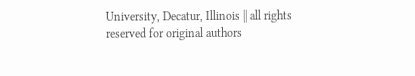University, Decatur, Illinois || all rights reserved for original authors